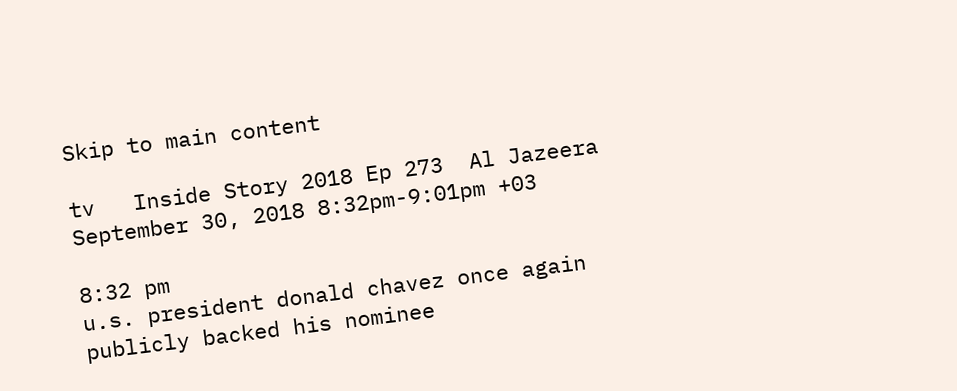Skip to main content

tv   Inside Story 2018 Ep 273  Al Jazeera  September 30, 2018 8:32pm-9:01pm +03

8:32 pm
u.s. president donald chavez once again publicly backed his nominee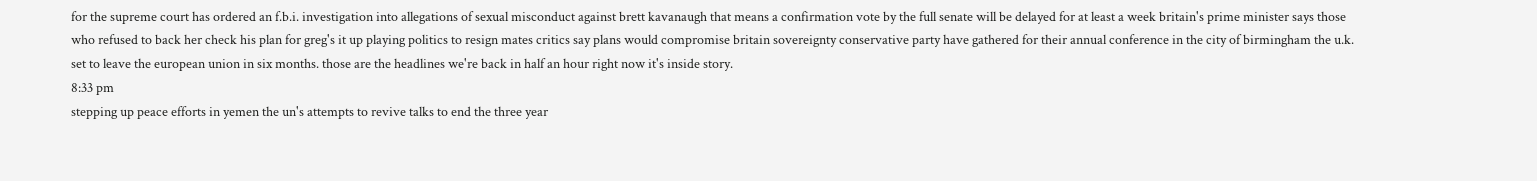for the supreme court has ordered an f.b.i. investigation into allegations of sexual misconduct against brett kavanaugh that means a confirmation vote by the full senate will be delayed for at least a week britain's prime minister says those who refused to back her check his plan for greg's it up playing politics to resign mates critics say plans would compromise britain sovereignty conservative party have gathered for their annual conference in the city of birmingham the u.k. set to leave the european union in six months. those are the headlines we're back in half an hour right now it's inside story.
8:33 pm
stepping up peace efforts in yemen the un's attempts to revive talks to end the three year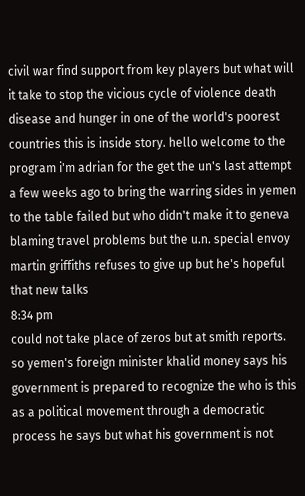civil war find support from key players but what will it take to stop the vicious cycle of violence death disease and hunger in one of the world's poorest countries this is inside story. hello welcome to the program i'm adrian for the get the un's last attempt a few weeks ago to bring the warring sides in yemen to the table failed but who didn't make it to geneva blaming travel problems but the u.n. special envoy martin griffiths refuses to give up but he's hopeful that new talks
8:34 pm
could not take place of zeros but at smith reports. so yemen's foreign minister khalid money says his government is prepared to recognize the who is this as a political movement through a democratic process he says but what his government is not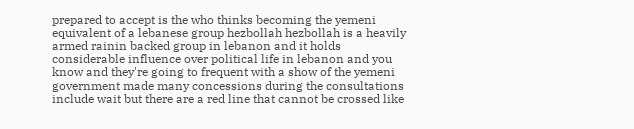prepared to accept is the who thinks becoming the yemeni equivalent of a lebanese group hezbollah hezbollah is a heavily armed rainin backed group in lebanon and it holds considerable influence over political life in lebanon and you know and they're going to frequent with a show of the yemeni government made many concessions during the consultations include wait but there are a red line that cannot be crossed like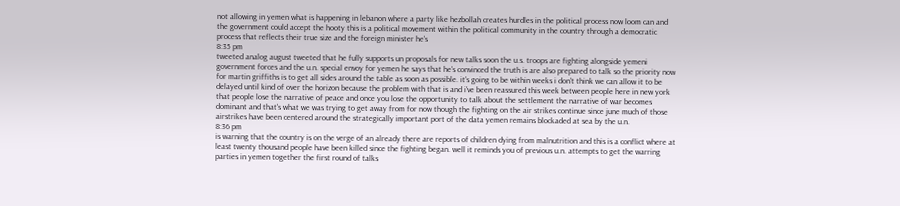not allowing in yemen what is happening in lebanon where a party like hezbollah creates hurdles in the political process now loom can and the government could accept the hooty this is a political movement within the political community in the country through a democratic process that reflects their true size and the foreign minister he's
8:35 pm
tweeted analog august tweeted that he fully supports un proposals for new talks soon the u.s. troops are fighting alongside yemeni government forces and the u.n. special envoy for yemen he says that he's convinced the truth is are also prepared to talk so the priority now for martin griffiths is to get all sides around the table as soon as possible. it's going to be within weeks i don't think we can allow it to be delayed until kind of over the horizon because the problem with that is and i've been reassured this week between people here in new york that people lose the narrative of peace and once you lose the opportunity to talk about the settlement the narrative of war becomes dominant and that's what we was trying to get away from for now though the fighting on the air strikes continue since june much of those airstrikes have been centered around the strategically important port of the data yemen remains blockaded at sea by the u.n.
8:36 pm
is warning that the country is on the verge of an already there are reports of children dying from malnutrition and this is a conflict where at least twenty thousand people have been killed since the fighting began. well it reminds you of previous u.n. attempts to get the warring parties in yemen together the first round of talks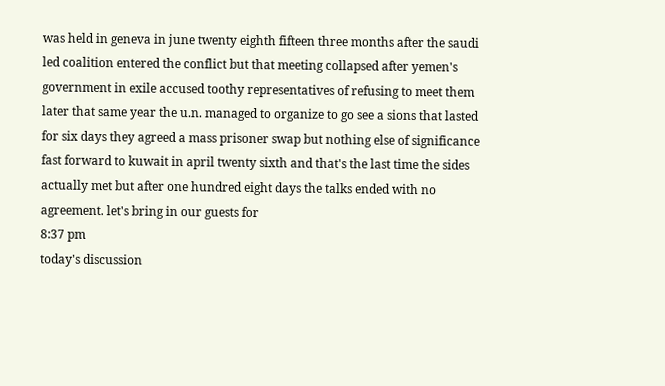was held in geneva in june twenty eighth fifteen three months after the saudi led coalition entered the conflict but that meeting collapsed after yemen's government in exile accused toothy representatives of refusing to meet them later that same year the u.n. managed to organize to go see a sions that lasted for six days they agreed a mass prisoner swap but nothing else of significance fast forward to kuwait in april twenty sixth and that's the last time the sides actually met but after one hundred eight days the talks ended with no agreement. let's bring in our guests for
8:37 pm
today's discussion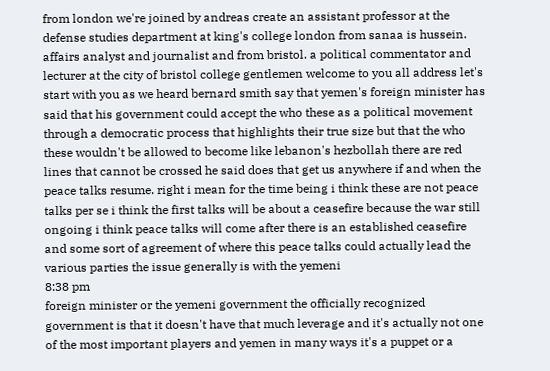from london we're joined by andreas create an assistant professor at the defense studies department at king's college london from sanaa is hussein. affairs analyst and journalist and from bristol. a political commentator and lecturer at the city of bristol college gentlemen welcome to you all address let's start with you as we heard bernard smith say that yemen's foreign minister has said that his government could accept the who these as a political movement through a democratic process that highlights their true size but that the who these wouldn't be allowed to become like lebanon's hezbollah there are red lines that cannot be crossed he said does that get us anywhere if and when the peace talks resume. right i mean for the time being i think these are not peace talks per se i think the first talks will be about a ceasefire because the war still ongoing i think peace talks will come after there is an established ceasefire and some sort of agreement of where this peace talks could actually lead the various parties the issue generally is with the yemeni
8:38 pm
foreign minister or the yemeni government the officially recognized government is that it doesn't have that much leverage and it's actually not one of the most important players and yemen in many ways it's a puppet or a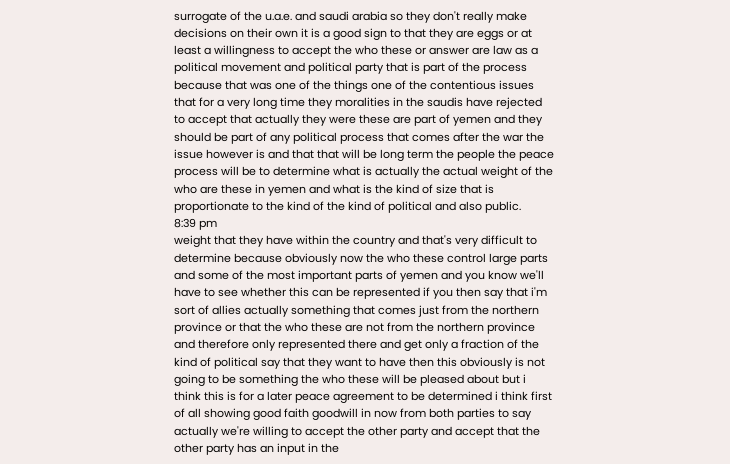surrogate of the u.a.e. and saudi arabia so they don't really make decisions on their own it is a good sign to that they are eggs or at least a willingness to accept the who these or answer are law as a political movement and political party that is part of the process because that was one of the things one of the contentious issues that for a very long time they moralities in the saudis have rejected to accept that actually they were these are part of yemen and they should be part of any political process that comes after the war the issue however is and that that will be long term the people the peace process will be to determine what is actually the actual weight of the who are these in yemen and what is the kind of size that is proportionate to the kind of the kind of political and also public.
8:39 pm
weight that they have within the country and that's very difficult to determine because obviously now the who these control large parts and some of the most important parts of yemen and you know we'll have to see whether this can be represented if you then say that i'm sort of allies actually something that comes just from the northern province or that the who these are not from the northern province and therefore only represented there and get only a fraction of the kind of political say that they want to have then this obviously is not going to be something the who these will be pleased about but i think this is for a later peace agreement to be determined i think first of all showing good faith goodwill in now from both parties to say actually we're willing to accept the other party and accept that the other party has an input in the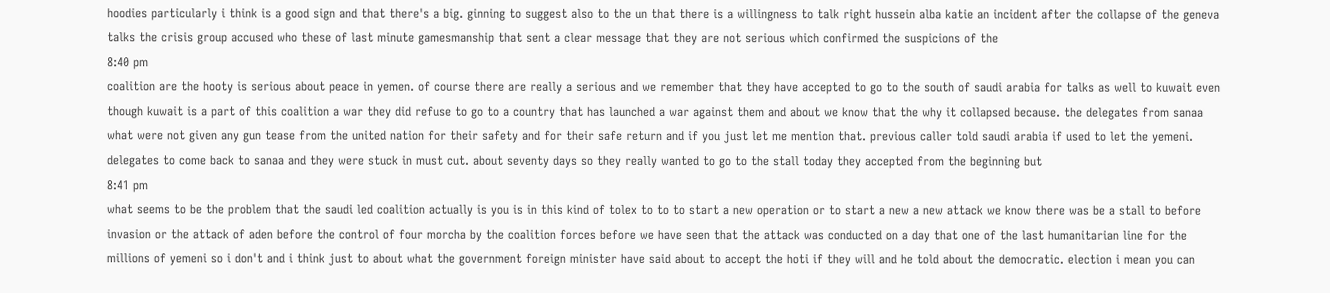hoodies particularly i think is a good sign and that there's a big. ginning to suggest also to the un that there is a willingness to talk right hussein alba katie an incident after the collapse of the geneva talks the crisis group accused who these of last minute gamesmanship that sent a clear message that they are not serious which confirmed the suspicions of the
8:40 pm
coalition are the hooty is serious about peace in yemen. of course there are really a serious and we remember that they have accepted to go to the south of saudi arabia for talks as well to kuwait even though kuwait is a part of this coalition a war they did refuse to go to a country that has launched a war against them and about we know that the why it collapsed because. the delegates from sanaa what were not given any gun tease from the united nation for their safety and for their safe return and if you just let me mention that. previous caller told saudi arabia if used to let the yemeni. delegates to come back to sanaa and they were stuck in must cut. about seventy days so they really wanted to go to the stall today they accepted from the beginning but
8:41 pm
what seems to be the problem that the saudi led coalition actually is you is in this kind of tolex to to to start a new operation or to start a new a new attack we know there was be a stall to before invasion or the attack of aden before the control of four morcha by the coalition forces before we have seen that the attack was conducted on a day that one of the last humanitarian line for the millions of yemeni so i don't and i think just to about what the government foreign minister have said about to accept the hoti if they will and he told about the democratic. election i mean you can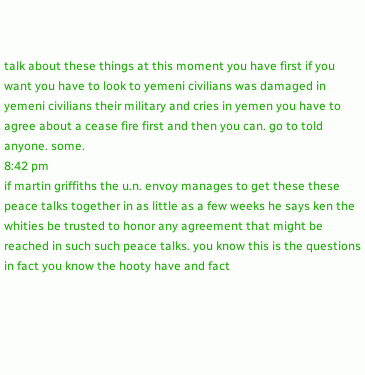talk about these things at this moment you have first if you want you have to look to yemeni civilians was damaged in yemeni civilians their military and cries in yemen you have to agree about a cease fire first and then you can. go to told anyone. some.
8:42 pm
if martin griffiths the u.n. envoy manages to get these these peace talks together in as little as a few weeks he says ken the whities be trusted to honor any agreement that might be reached in such such peace talks. you know this is the questions in fact you know the hooty have and fact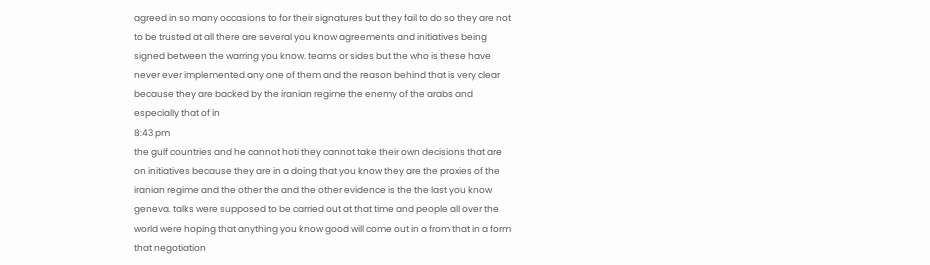agreed in so many occasions to for their signatures but they fail to do so they are not to be trusted at all there are several you know agreements and initiatives being signed between the warring you know. teams or sides but the who is these have never ever implemented any one of them and the reason behind that is very clear because they are backed by the iranian regime the enemy of the arabs and especially that of in
8:43 pm
the gulf countries and he cannot hoti they cannot take their own decisions that are on initiatives because they are in a doing that you know they are the proxies of the iranian regime and the other the and the other evidence is the the last you know geneva. talks were supposed to be carried out at that time and people all over the world were hoping that anything you know good will come out in a from that in a form that negotiation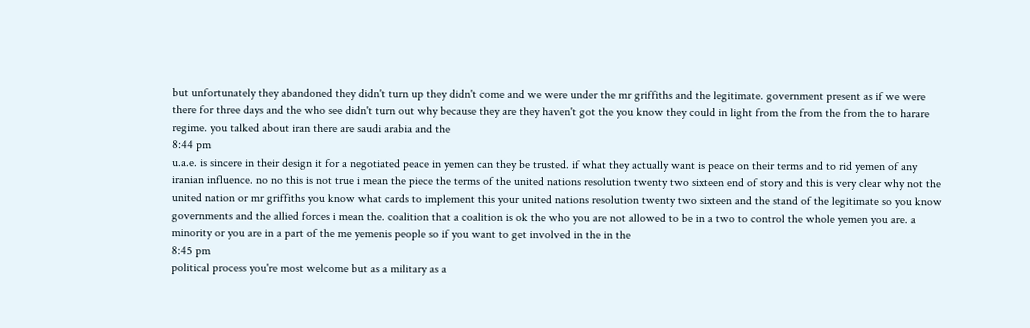but unfortunately they abandoned they didn't turn up they didn't come and we were under the mr griffiths and the legitimate. government present as if we were there for three days and the who see didn't turn out why because they are they haven't got the you know they could in light from the from the from the to harare regime. you talked about iran there are saudi arabia and the
8:44 pm
u.a.e. is sincere in their design it for a negotiated peace in yemen can they be trusted. if what they actually want is peace on their terms and to rid yemen of any iranian influence. no no this is not true i mean the piece the terms of the united nations resolution twenty two sixteen end of story and this is very clear why not the united nation or mr griffiths you know what cards to implement this your united nations resolution twenty two sixteen and the stand of the legitimate so you know governments and the allied forces i mean the. coalition that a coalition is ok the who you are not allowed to be in a two to control the whole yemen you are. a minority or you are in a part of the me yemenis people so if you want to get involved in the in the
8:45 pm
political process you're most welcome but as a military as a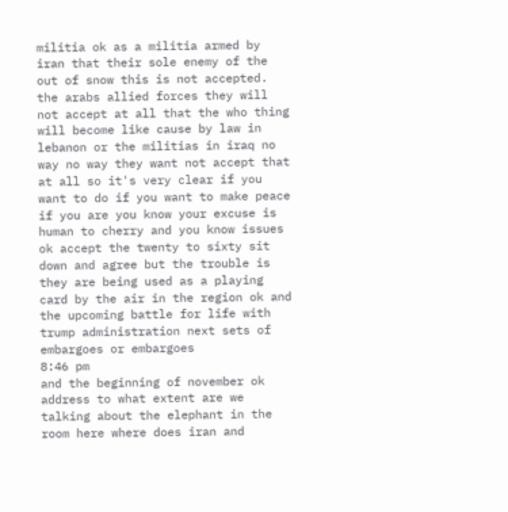militia ok as a militia armed by iran that their sole enemy of the out of snow this is not accepted. the arabs allied forces they will not accept at all that the who thing will become like cause by law in lebanon or the militias in iraq no way no way they want not accept that at all so it's very clear if you want to do if you want to make peace if you are you know your excuse is human to cherry and you know issues ok accept the twenty to sixty sit down and agree but the trouble is they are being used as a playing card by the air in the region ok and the upcoming battle for life with trump administration next sets of embargoes or embargoes
8:46 pm
and the beginning of november ok address to what extent are we talking about the elephant in the room here where does iran and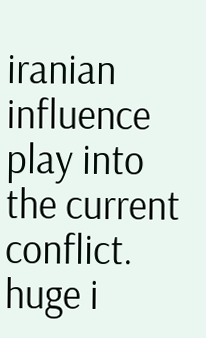iranian influence play into the current conflict. huge i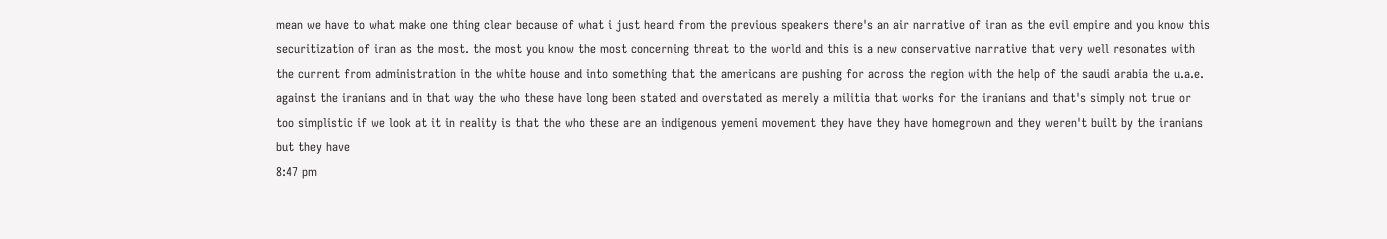mean we have to what make one thing clear because of what i just heard from the previous speakers there's an air narrative of iran as the evil empire and you know this securitization of iran as the most. the most you know the most concerning threat to the world and this is a new conservative narrative that very well resonates with the current from administration in the white house and into something that the americans are pushing for across the region with the help of the saudi arabia the u.a.e. against the iranians and in that way the who these have long been stated and overstated as merely a militia that works for the iranians and that's simply not true or too simplistic if we look at it in reality is that the who these are an indigenous yemeni movement they have they have homegrown and they weren't built by the iranians but they have
8:47 pm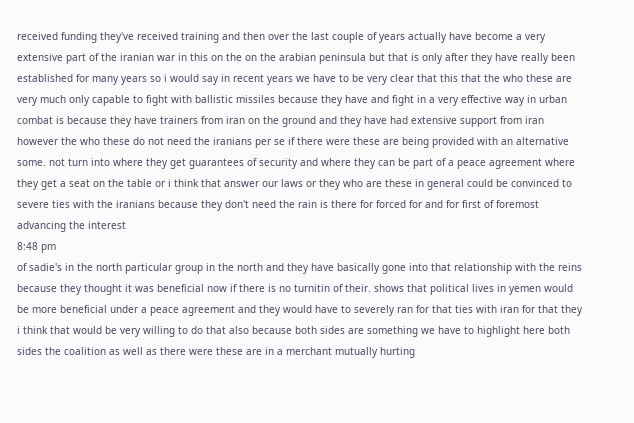received funding they've received training and then over the last couple of years actually have become a very extensive part of the iranian war in this on the on the arabian peninsula but that is only after they have really been established for many years so i would say in recent years we have to be very clear that this that the who these are very much only capable to fight with ballistic missiles because they have and fight in a very effective way in urban combat is because they have trainers from iran on the ground and they have had extensive support from iran however the who these do not need the iranians per se if there were these are being provided with an alternative some. not turn into where they get guarantees of security and where they can be part of a peace agreement where they get a seat on the table or i think that answer our laws or they who are these in general could be convinced to severe ties with the iranians because they don't need the rain is there for forced for and for first of foremost advancing the interest
8:48 pm
of sadie's in the north particular group in the north and they have basically gone into that relationship with the reins because they thought it was beneficial now if there is no turnitin of their. shows that political lives in yemen would be more beneficial under a peace agreement and they would have to severely ran for that ties with iran for that they i think that would be very willing to do that also because both sides are something we have to highlight here both sides the coalition as well as there were these are in a merchant mutually hurting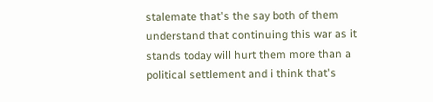stalemate that's the say both of them understand that continuing this war as it stands today will hurt them more than a political settlement and i think that's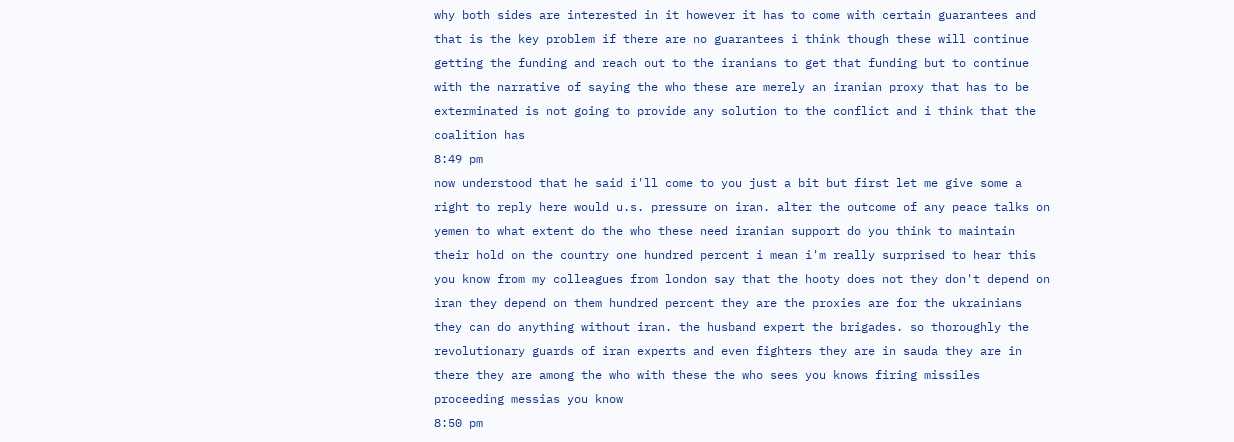why both sides are interested in it however it has to come with certain guarantees and that is the key problem if there are no guarantees i think though these will continue getting the funding and reach out to the iranians to get that funding but to continue with the narrative of saying the who these are merely an iranian proxy that has to be exterminated is not going to provide any solution to the conflict and i think that the coalition has
8:49 pm
now understood that he said i'll come to you just a bit but first let me give some a right to reply here would u.s. pressure on iran. alter the outcome of any peace talks on yemen to what extent do the who these need iranian support do you think to maintain their hold on the country one hundred percent i mean i'm really surprised to hear this you know from my colleagues from london say that the hooty does not they don't depend on iran they depend on them hundred percent they are the proxies are for the ukrainians they can do anything without iran. the husband expert the brigades. so thoroughly the revolutionary guards of iran experts and even fighters they are in sauda they are in there they are among the who with these the who sees you knows firing missiles proceeding messias you know
8:50 pm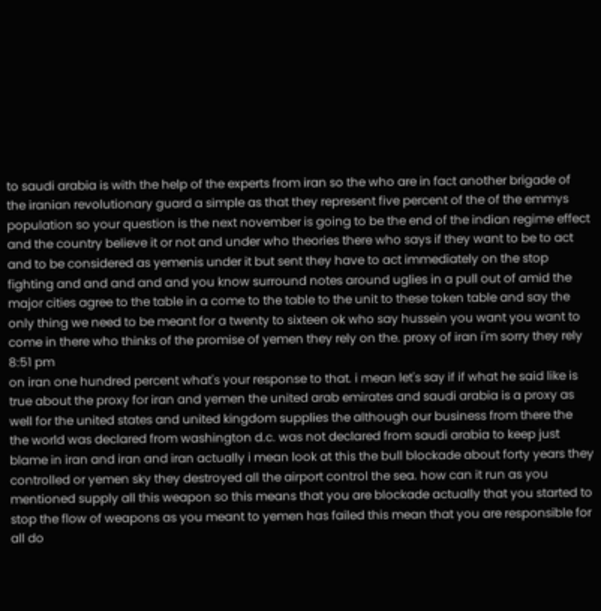to saudi arabia is with the help of the experts from iran so the who are in fact another brigade of the iranian revolutionary guard a simple as that they represent five percent of the of the emmys population so your question is the next november is going to be the end of the indian regime effect and the country believe it or not and under who theories there who says if they want to be to act and to be considered as yemenis under it but sent they have to act immediately on the stop fighting and and and and and you know surround notes around uglies in a pull out of amid the major cities agree to the table in a come to the table to the unit to these token table and say the only thing we need to be meant for a twenty to sixteen ok who say hussein you want you want to come in there who thinks of the promise of yemen they rely on the. proxy of iran i'm sorry they rely
8:51 pm
on iran one hundred percent what's your response to that. i mean let's say if if what he said like is true about the proxy for iran and yemen the united arab emirates and saudi arabia is a proxy as well for the united states and united kingdom supplies the although our business from there the the world was declared from washington d.c. was not declared from saudi arabia to keep just blame in iran and iran and iran actually i mean look at this the bull blockade about forty years they controlled or yemen sky they destroyed all the airport control the sea. how can it run as you mentioned supply all this weapon so this means that you are blockade actually that you started to stop the flow of weapons as you meant to yemen has failed this mean that you are responsible for all do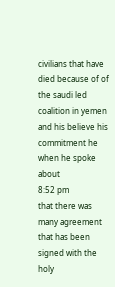civilians that have died because of of the saudi led coalition in yemen and his believe his commitment he when he spoke about
8:52 pm
that there was many agreement that has been signed with the holy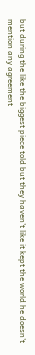but during the like the biggest piece told but they haven't like it kept the world he doesn't mention any agreement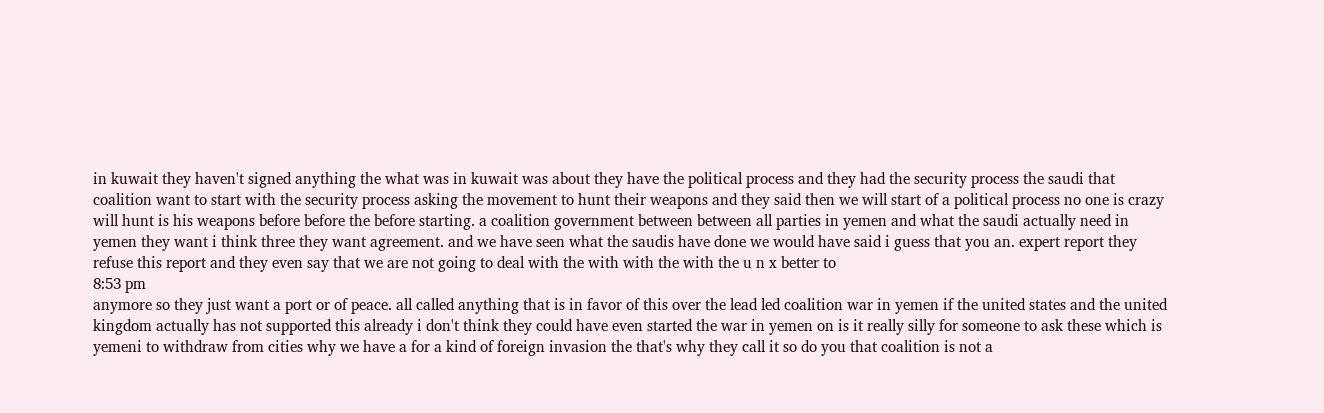in kuwait they haven't signed anything the what was in kuwait was about they have the political process and they had the security process the saudi that coalition want to start with the security process asking the movement to hunt their weapons and they said then we will start of a political process no one is crazy will hunt is his weapons before before the before starting. a coalition government between between all parties in yemen and what the saudi actually need in yemen they want i think three they want agreement. and we have seen what the saudis have done we would have said i guess that you an. expert report they refuse this report and they even say that we are not going to deal with the with with the with the u n x better to
8:53 pm
anymore so they just want a port or of peace. all called anything that is in favor of this over the lead led coalition war in yemen if the united states and the united kingdom actually has not supported this already i don't think they could have even started the war in yemen on is it really silly for someone to ask these which is yemeni to withdraw from cities why we have a for a kind of foreign invasion the that's why they call it so do you that coalition is not a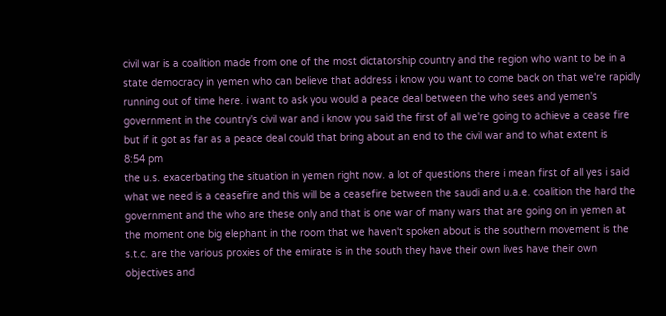civil war is a coalition made from one of the most dictatorship country and the region who want to be in a state democracy in yemen who can believe that address i know you want to come back on that we're rapidly running out of time here. i want to ask you would a peace deal between the who sees and yemen's government in the country's civil war and i know you said the first of all we're going to achieve a cease fire but if it got as far as a peace deal could that bring about an end to the civil war and to what extent is
8:54 pm
the u.s. exacerbating the situation in yemen right now. a lot of questions there i mean first of all yes i said what we need is a ceasefire and this will be a ceasefire between the saudi and u.a.e. coalition the hard the government and the who are these only and that is one war of many wars that are going on in yemen at the moment one big elephant in the room that we haven't spoken about is the southern movement is the s.t.c. are the various proxies of the emirate is in the south they have their own lives have their own objectives and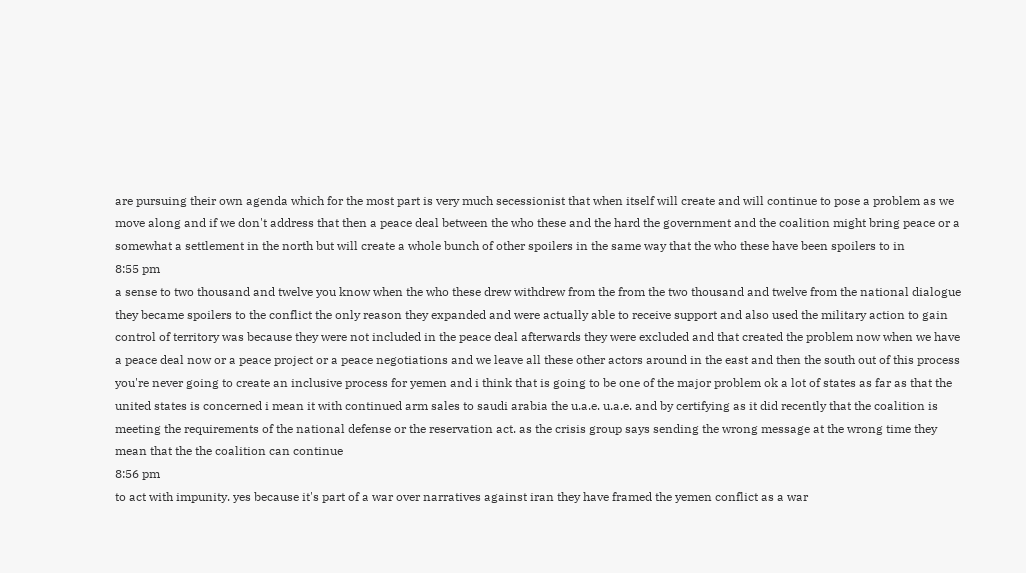are pursuing their own agenda which for the most part is very much secessionist that when itself will create and will continue to pose a problem as we move along and if we don't address that then a peace deal between the who these and the hard the government and the coalition might bring peace or a somewhat a settlement in the north but will create a whole bunch of other spoilers in the same way that the who these have been spoilers to in
8:55 pm
a sense to two thousand and twelve you know when the who these drew withdrew from the from the two thousand and twelve from the national dialogue they became spoilers to the conflict the only reason they expanded and were actually able to receive support and also used the military action to gain control of territory was because they were not included in the peace deal afterwards they were excluded and that created the problem now when we have a peace deal now or a peace project or a peace negotiations and we leave all these other actors around in the east and then the south out of this process you're never going to create an inclusive process for yemen and i think that is going to be one of the major problem ok a lot of states as far as that the united states is concerned i mean it with continued arm sales to saudi arabia the u.a.e. u.a.e. and by certifying as it did recently that the coalition is meeting the requirements of the national defense or the reservation act. as the crisis group says sending the wrong message at the wrong time they mean that the the coalition can continue
8:56 pm
to act with impunity. yes because it's part of a war over narratives against iran they have framed the yemen conflict as a war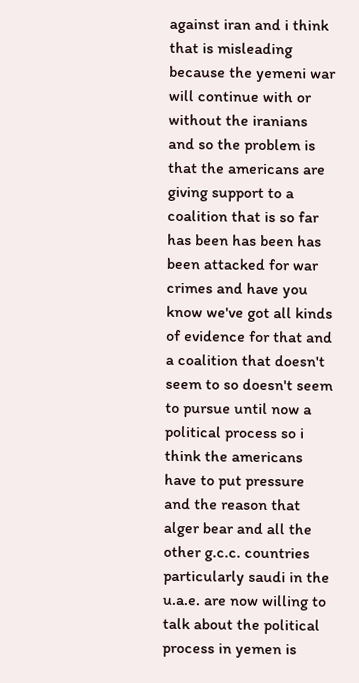against iran and i think that is misleading because the yemeni war will continue with or without the iranians and so the problem is that the americans are giving support to a coalition that is so far has been has been has been attacked for war crimes and have you know we've got all kinds of evidence for that and a coalition that doesn't seem to so doesn't seem to pursue until now a political process so i think the americans have to put pressure and the reason that alger bear and all the other g.c.c. countries particularly saudi in the u.a.e. are now willing to talk about the political process in yemen is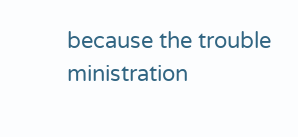because the trouble ministration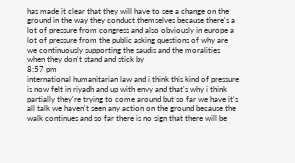has made it clear that they will have to see a change on the ground in the way they conduct themselves because there's a lot of pressure from congress and also obviously in europe a lot of pressure from the public asking questions of why are we continuously supporting the saudis and the moralities when they don't stand and stick by
8:57 pm
international humanitarian law and i think this kind of pressure is now felt in riyadh and up with envy and that's why i think partially they're trying to come around but so far we have it's all talk we haven't seen any action on the ground because the walk continues and so far there is no sign that there will be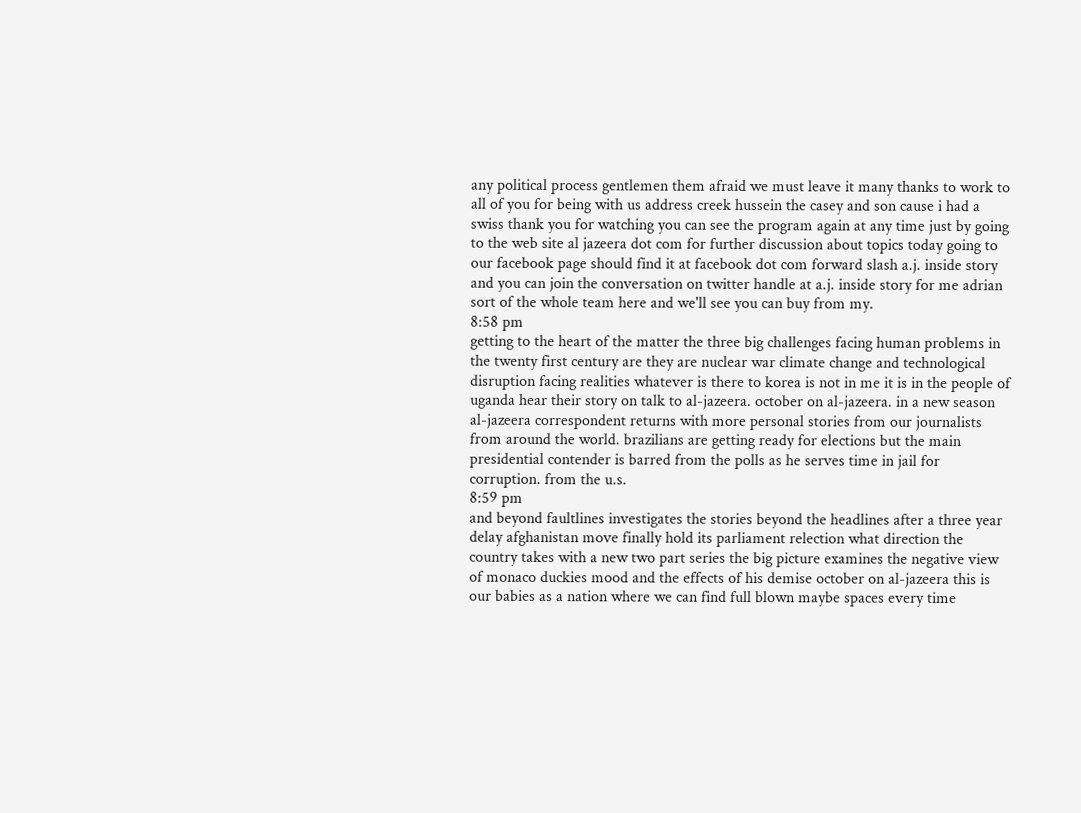any political process gentlemen them afraid we must leave it many thanks to work to all of you for being with us address creek hussein the casey and son cause i had a swiss thank you for watching you can see the program again at any time just by going to the web site al jazeera dot com for further discussion about topics today going to our facebook page should find it at facebook dot com forward slash a.j. inside story and you can join the conversation on twitter handle at a.j. inside story for me adrian sort of the whole team here and we'll see you can buy from my.
8:58 pm
getting to the heart of the matter the three big challenges facing human problems in the twenty first century are they are nuclear war climate change and technological disruption facing realities whatever is there to korea is not in me it is in the people of uganda hear their story on talk to al-jazeera. october on al-jazeera. in a new season al-jazeera correspondent returns with more personal stories from our journalists from around the world. brazilians are getting ready for elections but the main presidential contender is barred from the polls as he serves time in jail for corruption. from the u.s.
8:59 pm
and beyond faultlines investigates the stories beyond the headlines after a three year delay afghanistan move finally hold its parliament relection what direction the country takes with a new two part series the big picture examines the negative view of monaco duckies mood and the effects of his demise october on al-jazeera this is our babies as a nation where we can find full blown maybe spaces every time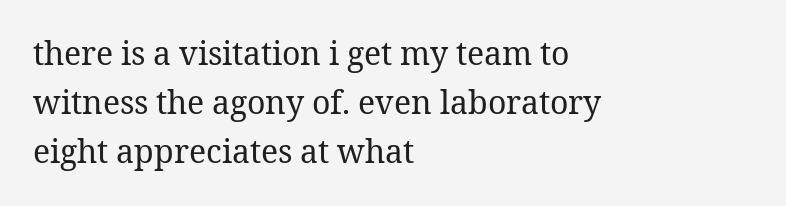there is a visitation i get my team to witness the agony of. even laboratory eight appreciates at what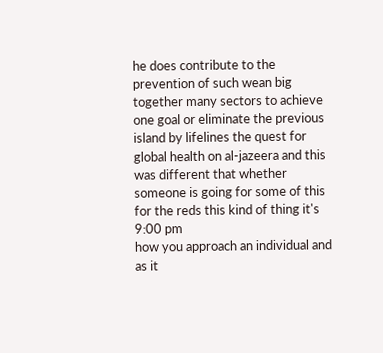he does contribute to the prevention of such wean big together many sectors to achieve one goal or eliminate the previous island by lifelines the quest for global health on al-jazeera and this was different that whether someone is going for some of this for the reds this kind of thing it's
9:00 pm
how you approach an individual and as it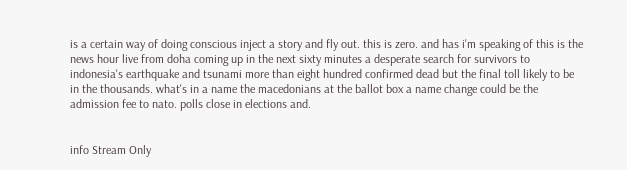is a certain way of doing conscious inject a story and fly out. this is zero. and has i'm speaking of this is the news hour live from doha coming up in the next sixty minutes a desperate search for survivors to indonesia's earthquake and tsunami more than eight hundred confirmed dead but the final toll likely to be in the thousands. what's in a name the macedonians at the ballot box a name change could be the admission fee to nato. polls close in elections and.


info Stream Only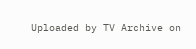Uploaded by TV Archive on